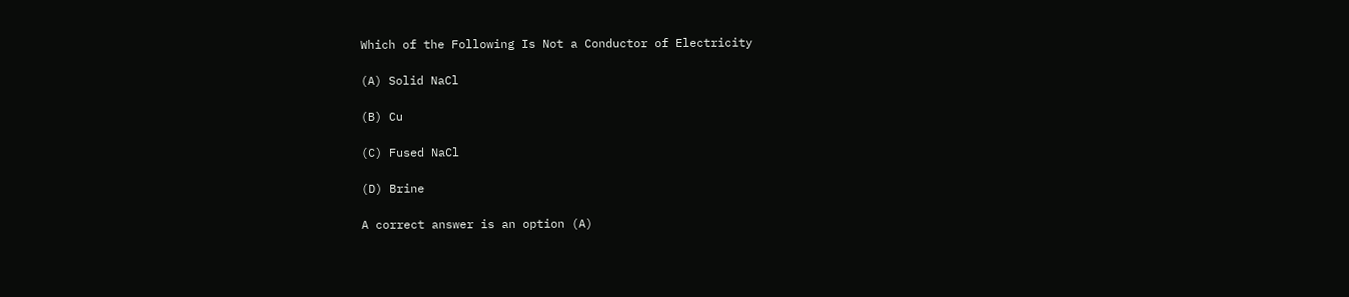Which of the Following Is Not a Conductor of Electricity

(A) Solid NaCl

(B) Cu

(C) Fused NaCl

(D) Brine

A correct answer is an option (A)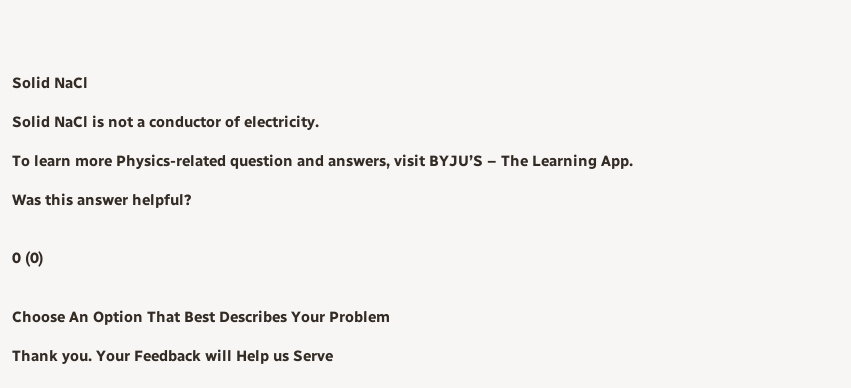Solid NaCl

Solid NaCl is not a conductor of electricity.

To learn more Physics-related question and answers, visit BYJU’S – The Learning App.

Was this answer helpful?


0 (0)


Choose An Option That Best Describes Your Problem

Thank you. Your Feedback will Help us Serve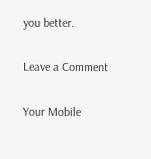you better.

Leave a Comment

Your Mobile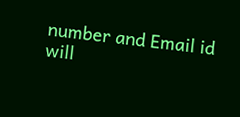number and Email id will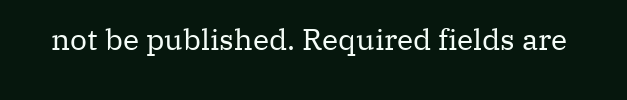not be published. Required fields are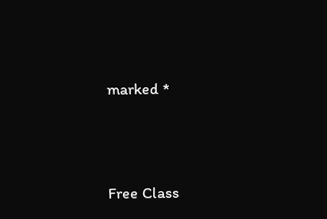marked *




Free Class